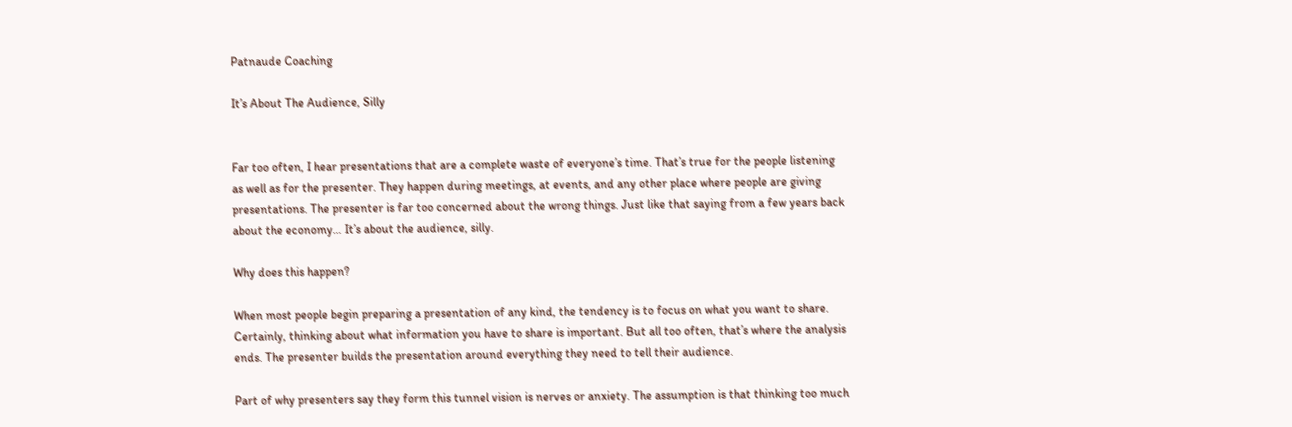Patnaude Coaching

It’s About The Audience, Silly


Far too often, I hear presentations that are a complete waste of everyone’s time. That’s true for the people listening as well as for the presenter. They happen during meetings, at events, and any other place where people are giving presentations. The presenter is far too concerned about the wrong things. Just like that saying from a few years back about the economy… It’s about the audience, silly.

Why does this happen?

When most people begin preparing a presentation of any kind, the tendency is to focus on what you want to share. Certainly, thinking about what information you have to share is important. But all too often, that’s where the analysis ends. The presenter builds the presentation around everything they need to tell their audience.

Part of why presenters say they form this tunnel vision is nerves or anxiety. The assumption is that thinking too much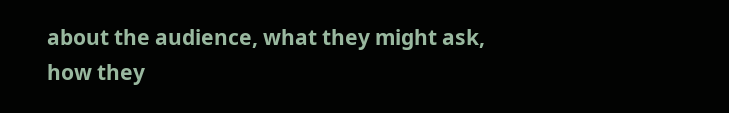about the audience, what they might ask, how they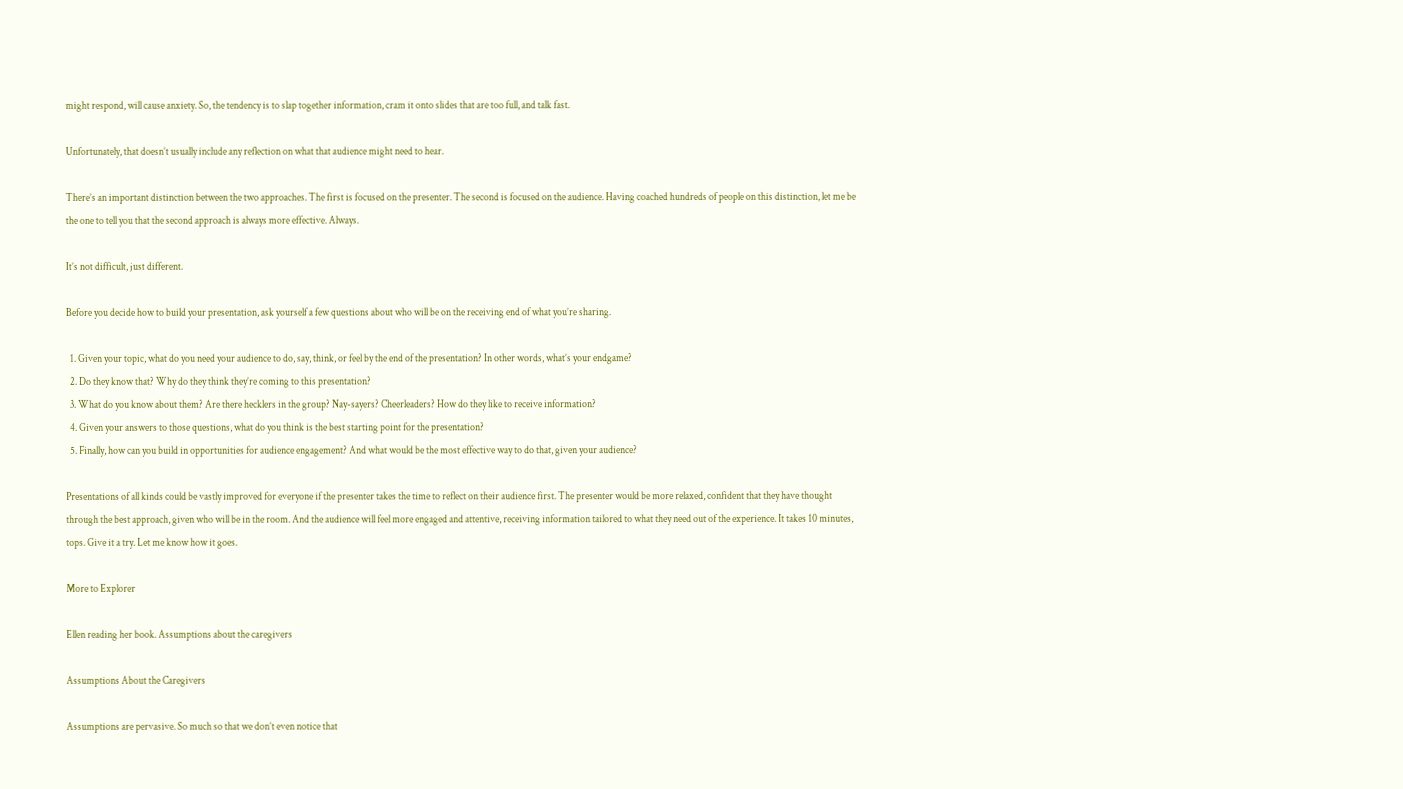might respond, will cause anxiety. So, the tendency is to slap together information, cram it onto slides that are too full, and talk fast.

Unfortunately, that doesn’t usually include any reflection on what that audience might need to hear.

There’s an important distinction between the two approaches. The first is focused on the presenter. The second is focused on the audience. Having coached hundreds of people on this distinction, let me be the one to tell you that the second approach is always more effective. Always.

It’s not difficult, just different.

Before you decide how to build your presentation, ask yourself a few questions about who will be on the receiving end of what you’re sharing.

  1. Given your topic, what do you need your audience to do, say, think, or feel by the end of the presentation? In other words, what’s your endgame?
  2. Do they know that? Why do they think they’re coming to this presentation?
  3. What do you know about them? Are there hecklers in the group? Nay-sayers? Cheerleaders? How do they like to receive information?
  4. Given your answers to those questions, what do you think is the best starting point for the presentation?
  5. Finally, how can you build in opportunities for audience engagement? And what would be the most effective way to do that, given your audience?

Presentations of all kinds could be vastly improved for everyone if the presenter takes the time to reflect on their audience first. The presenter would be more relaxed, confident that they have thought through the best approach, given who will be in the room. And the audience will feel more engaged and attentive, receiving information tailored to what they need out of the experience. It takes 10 minutes, tops. Give it a try. Let me know how it goes.

More to Explorer

Ellen reading her book. Assumptions about the caregivers

Assumptions About the Caregivers

Assumptions are pervasive. So much so that we don’t even notice that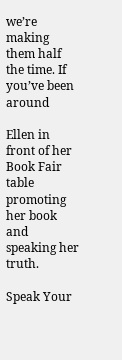we’re making them half the time. If you’ve been around

Ellen in front of her Book Fair table promoting her book and speaking her truth.

Speak Your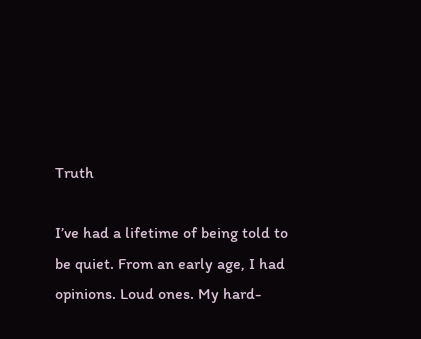Truth

I’ve had a lifetime of being told to be quiet. From an early age, I had opinions. Loud ones. My hard-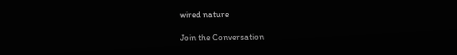wired nature

Join the Conversation